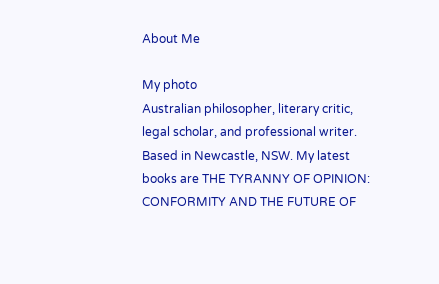About Me

My photo
Australian philosopher, literary critic, legal scholar, and professional writer. Based in Newcastle, NSW. My latest books are THE TYRANNY OF OPINION: CONFORMITY AND THE FUTURE OF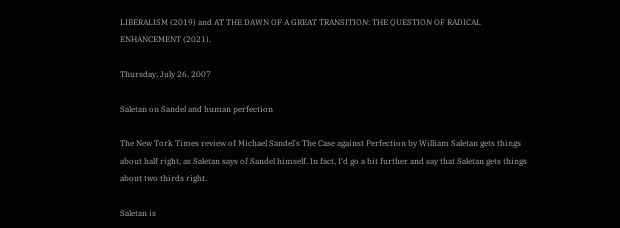LIBERALISM (2019) and AT THE DAWN OF A GREAT TRANSITION: THE QUESTION OF RADICAL ENHANCEMENT (2021).

Thursday, July 26, 2007

Saletan on Sandel and human perfection

The New Tork Times review of Michael Sandel's The Case against Perfection by William Saletan gets things about half right, as Saletan says of Sandel himself. In fact, I'd go a bit further and say that Saletan gets things about two thirds right.

Saletan is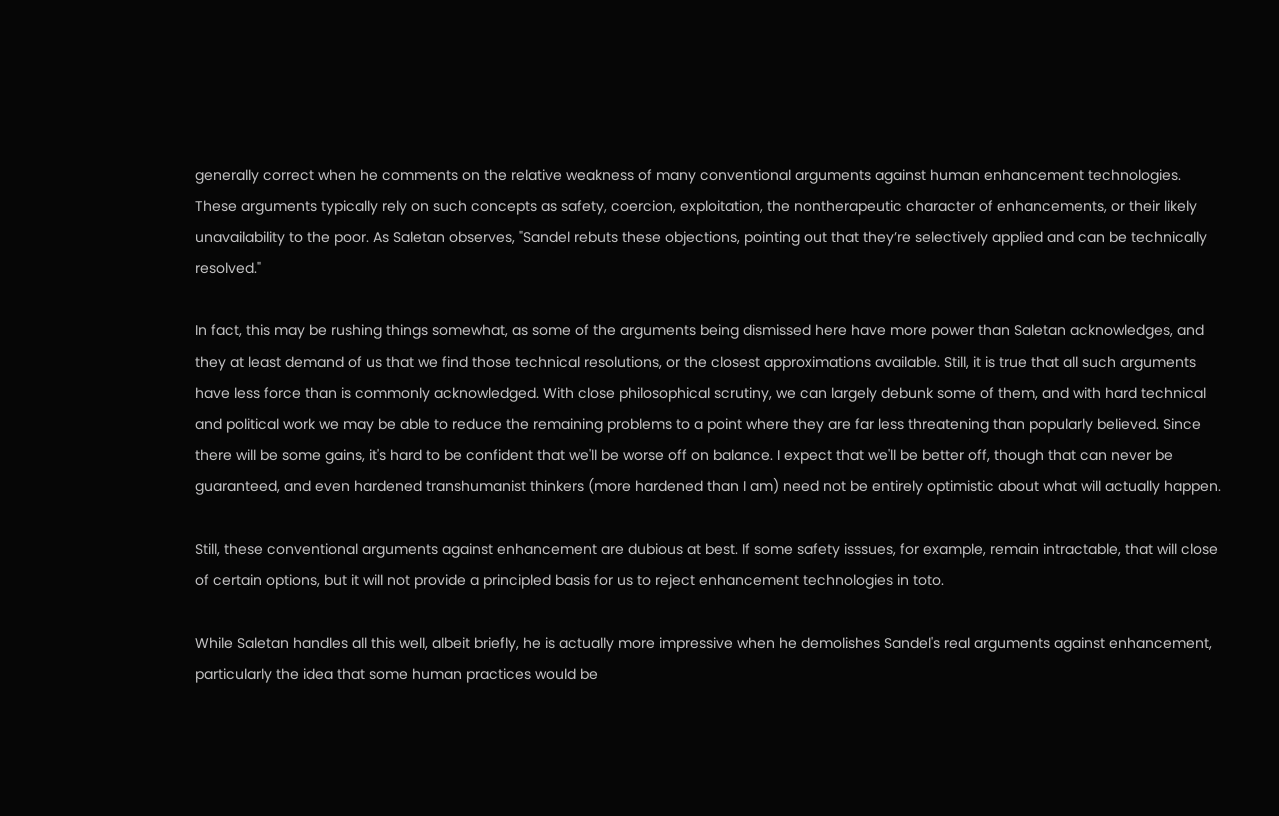generally correct when he comments on the relative weakness of many conventional arguments against human enhancement technologies. These arguments typically rely on such concepts as safety, coercion, exploitation, the nontherapeutic character of enhancements, or their likely unavailability to the poor. As Saletan observes, "Sandel rebuts these objections, pointing out that they’re selectively applied and can be technically resolved."

In fact, this may be rushing things somewhat, as some of the arguments being dismissed here have more power than Saletan acknowledges, and they at least demand of us that we find those technical resolutions, or the closest approximations available. Still, it is true that all such arguments have less force than is commonly acknowledged. With close philosophical scrutiny, we can largely debunk some of them, and with hard technical and political work we may be able to reduce the remaining problems to a point where they are far less threatening than popularly believed. Since there will be some gains, it's hard to be confident that we'll be worse off on balance. I expect that we'll be better off, though that can never be guaranteed, and even hardened transhumanist thinkers (more hardened than I am) need not be entirely optimistic about what will actually happen.

Still, these conventional arguments against enhancement are dubious at best. If some safety isssues, for example, remain intractable, that will close of certain options, but it will not provide a principled basis for us to reject enhancement technologies in toto.

While Saletan handles all this well, albeit briefly, he is actually more impressive when he demolishes Sandel's real arguments against enhancement, particularly the idea that some human practices would be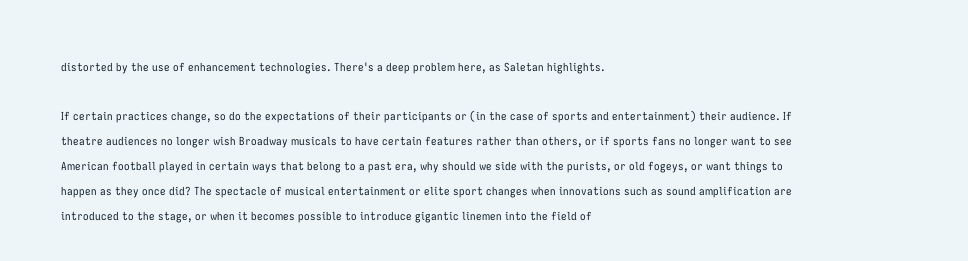distorted by the use of enhancement technologies. There's a deep problem here, as Saletan highlights.

If certain practices change, so do the expectations of their participants or (in the case of sports and entertainment) their audience. If theatre audiences no longer wish Broadway musicals to have certain features rather than others, or if sports fans no longer want to see American football played in certain ways that belong to a past era, why should we side with the purists, or old fogeys, or want things to happen as they once did? The spectacle of musical entertainment or elite sport changes when innovations such as sound amplification are introduced to the stage, or when it becomes possible to introduce gigantic linemen into the field of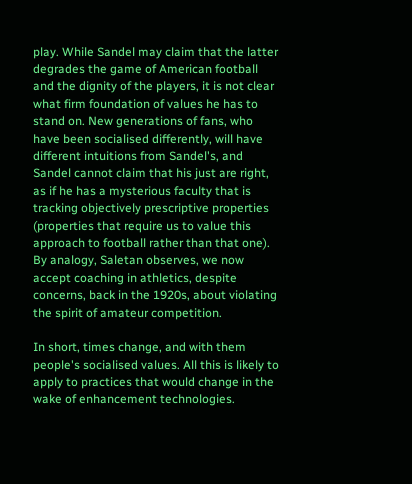play. While Sandel may claim that the latter degrades the game of American football and the dignity of the players, it is not clear what firm foundation of values he has to stand on. New generations of fans, who have been socialised differently, will have different intuitions from Sandel's, and Sandel cannot claim that his just are right, as if he has a mysterious faculty that is tracking objectively prescriptive properties (properties that require us to value this approach to football rather than that one). By analogy, Saletan observes, we now accept coaching in athletics, despite concerns, back in the 1920s, about violating the spirit of amateur competition.

In short, times change, and with them people's socialised values. All this is likely to apply to practices that would change in the wake of enhancement technologies.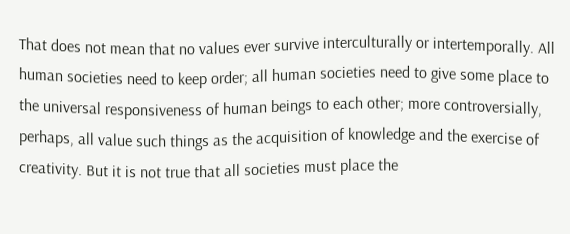That does not mean that no values ever survive interculturally or intertemporally. All human societies need to keep order; all human societies need to give some place to the universal responsiveness of human beings to each other; more controversially, perhaps, all value such things as the acquisition of knowledge and the exercise of creativity. But it is not true that all societies must place the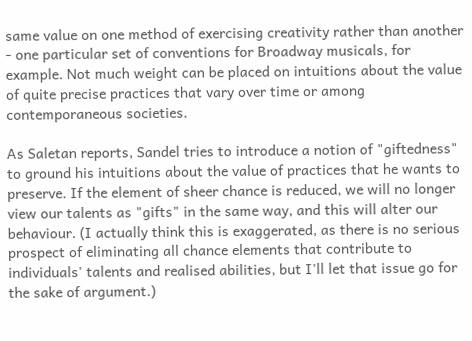same value on one method of exercising creativity rather than another - one particular set of conventions for Broadway musicals, for example. Not much weight can be placed on intuitions about the value of quite precise practices that vary over time or among contemporaneous societies.

As Saletan reports, Sandel tries to introduce a notion of "giftedness" to ground his intuitions about the value of practices that he wants to preserve. If the element of sheer chance is reduced, we will no longer view our talents as "gifts" in the same way, and this will alter our behaviour. (I actually think this is exaggerated, as there is no serious prospect of eliminating all chance elements that contribute to individuals' talents and realised abilities, but I'll let that issue go for the sake of argument.)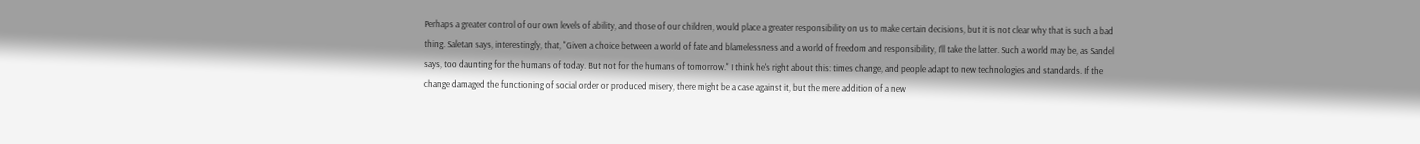Perhaps a greater control of our own levels of ability, and those of our children, would place a greater responsibility on us to make certain decisions, but it is not clear why that is such a bad thing. Saletan says, interestingly, that, "Given a choice between a world of fate and blamelessness and a world of freedom and responsibility, I’ll take the latter. Such a world may be, as Sandel says, too daunting for the humans of today. But not for the humans of tomorrow." I think he's right about this: times change, and people adapt to new technologies and standards. If the change damaged the functioning of social order or produced misery, there might be a case against it, but the mere addition of a new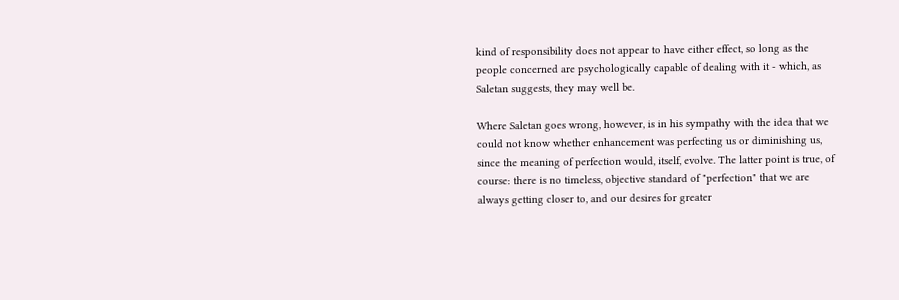kind of responsibility does not appear to have either effect, so long as the people concerned are psychologically capable of dealing with it - which, as Saletan suggests, they may well be.

Where Saletan goes wrong, however, is in his sympathy with the idea that we could not know whether enhancement was perfecting us or diminishing us, since the meaning of perfection would, itself, evolve. The latter point is true, of course: there is no timeless, objective standard of "perfection" that we are always getting closer to, and our desires for greater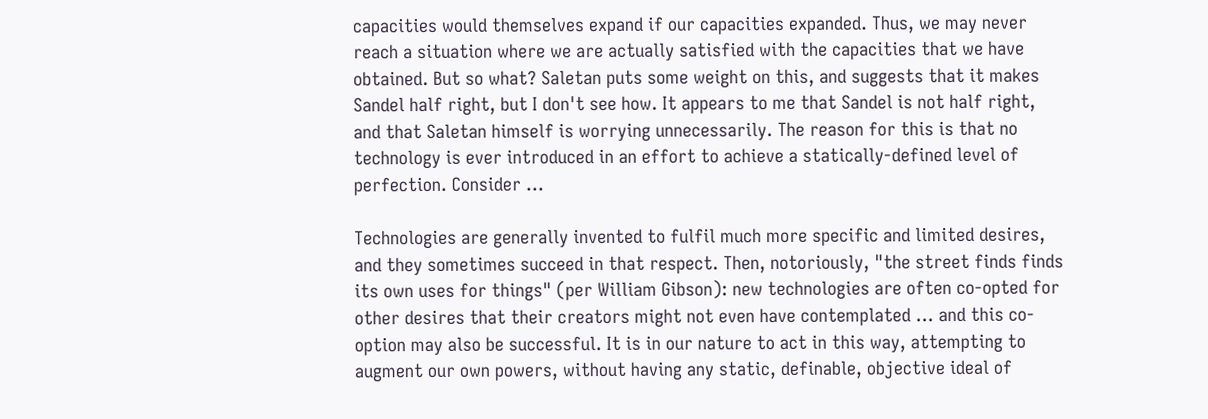capacities would themselves expand if our capacities expanded. Thus, we may never reach a situation where we are actually satisfied with the capacities that we have obtained. But so what? Saletan puts some weight on this, and suggests that it makes Sandel half right, but I don't see how. It appears to me that Sandel is not half right, and that Saletan himself is worrying unnecessarily. The reason for this is that no technology is ever introduced in an effort to achieve a statically-defined level of perfection. Consider ...

Technologies are generally invented to fulfil much more specific and limited desires, and they sometimes succeed in that respect. Then, notoriously, "the street finds finds its own uses for things" (per William Gibson): new technologies are often co-opted for other desires that their creators might not even have contemplated ... and this co-option may also be successful. It is in our nature to act in this way, attempting to augment our own powers, without having any static, definable, objective ideal of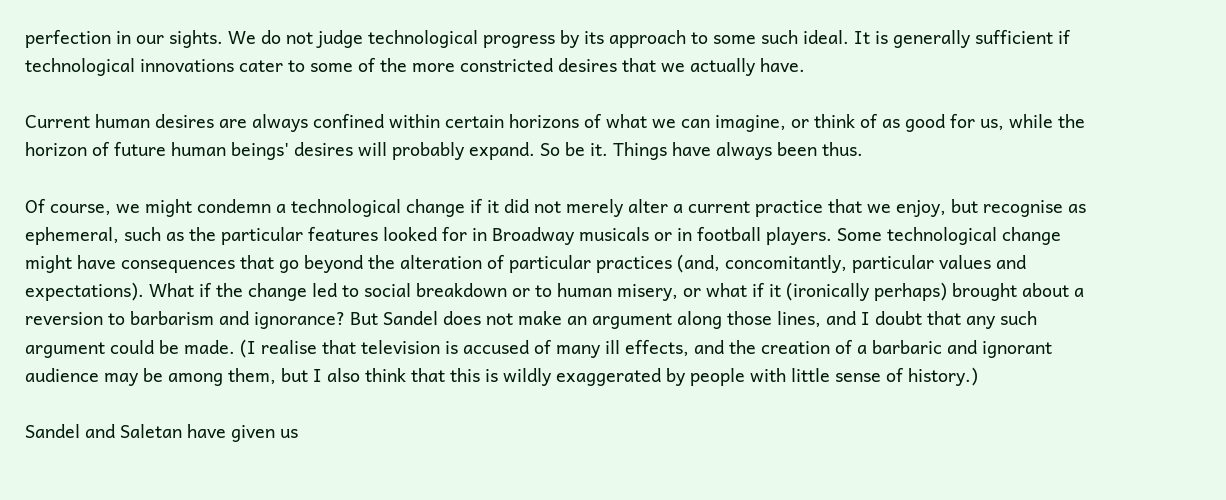perfection in our sights. We do not judge technological progress by its approach to some such ideal. It is generally sufficient if technological innovations cater to some of the more constricted desires that we actually have.

Current human desires are always confined within certain horizons of what we can imagine, or think of as good for us, while the horizon of future human beings' desires will probably expand. So be it. Things have always been thus.

Of course, we might condemn a technological change if it did not merely alter a current practice that we enjoy, but recognise as ephemeral, such as the particular features looked for in Broadway musicals or in football players. Some technological change might have consequences that go beyond the alteration of particular practices (and, concomitantly, particular values and expectations). What if the change led to social breakdown or to human misery, or what if it (ironically perhaps) brought about a reversion to barbarism and ignorance? But Sandel does not make an argument along those lines, and I doubt that any such argument could be made. (I realise that television is accused of many ill effects, and the creation of a barbaric and ignorant audience may be among them, but I also think that this is wildly exaggerated by people with little sense of history.)

Sandel and Saletan have given us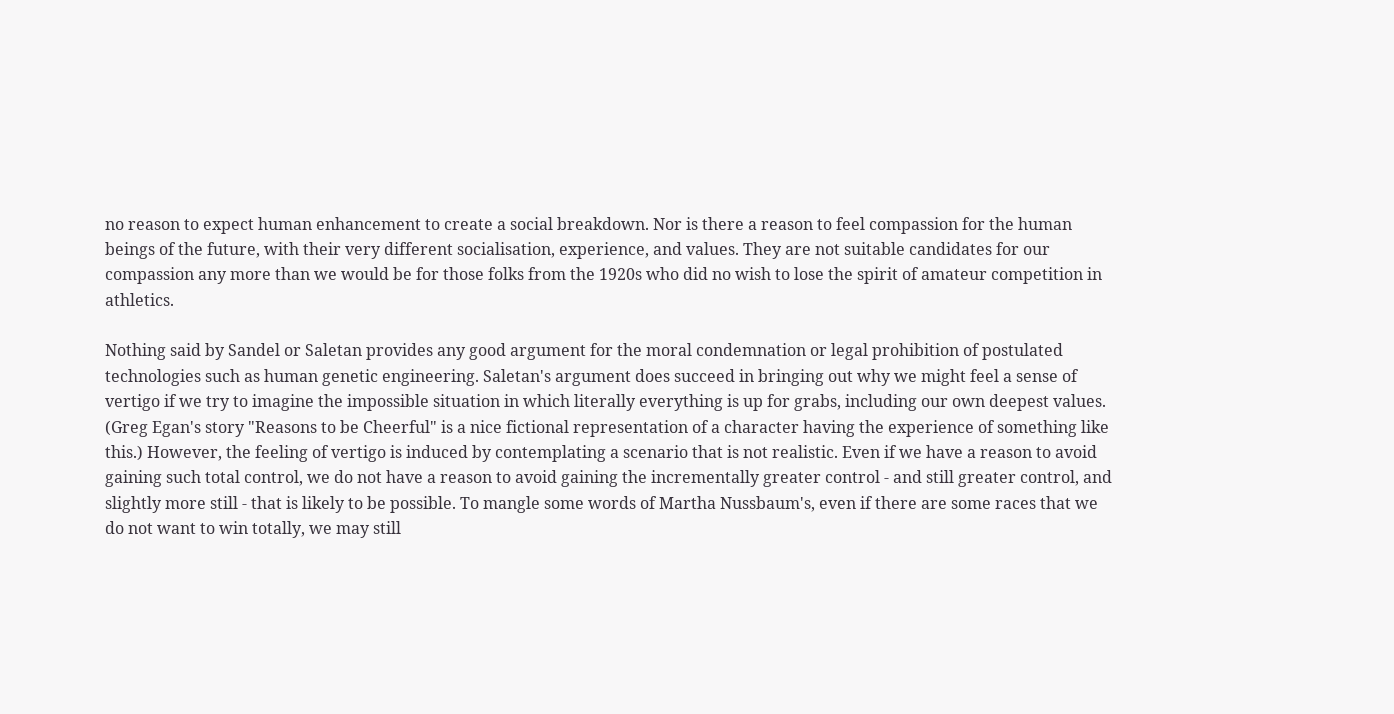no reason to expect human enhancement to create a social breakdown. Nor is there a reason to feel compassion for the human beings of the future, with their very different socialisation, experience, and values. They are not suitable candidates for our compassion any more than we would be for those folks from the 1920s who did no wish to lose the spirit of amateur competition in athletics.

Nothing said by Sandel or Saletan provides any good argument for the moral condemnation or legal prohibition of postulated technologies such as human genetic engineering. Saletan's argument does succeed in bringing out why we might feel a sense of vertigo if we try to imagine the impossible situation in which literally everything is up for grabs, including our own deepest values. (Greg Egan's story "Reasons to be Cheerful" is a nice fictional representation of a character having the experience of something like this.) However, the feeling of vertigo is induced by contemplating a scenario that is not realistic. Even if we have a reason to avoid gaining such total control, we do not have a reason to avoid gaining the incrementally greater control - and still greater control, and slightly more still - that is likely to be possible. To mangle some words of Martha Nussbaum's, even if there are some races that we do not want to win totally, we may still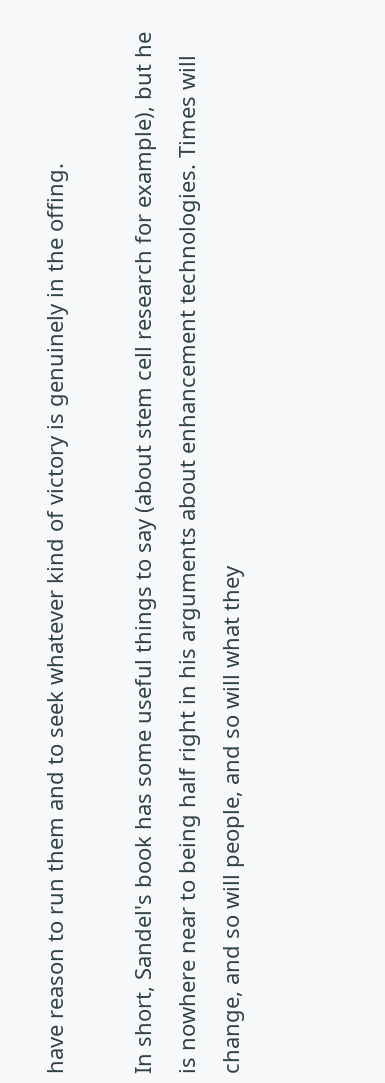have reason to run them and to seek whatever kind of victory is genuinely in the offing.

In short, Sandel's book has some useful things to say (about stem cell research for example), but he is nowhere near to being half right in his arguments about enhancement technologies. Times will change, and so will people, and so will what they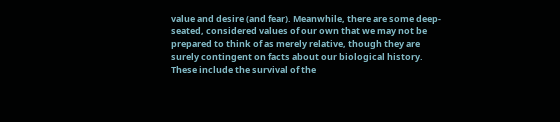value and desire (and fear). Meanwhile, there are some deep-seated, considered values of our own that we may not be prepared to think of as merely relative, though they are surely contingent on facts about our biological history. These include the survival of the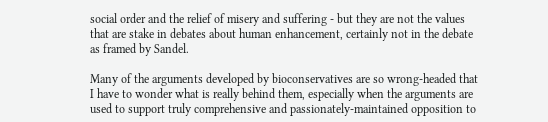social order and the relief of misery and suffering - but they are not the values that are stake in debates about human enhancement, certainly not in the debate as framed by Sandel.

Many of the arguments developed by bioconservatives are so wrong-headed that I have to wonder what is really behind them, especially when the arguments are used to support truly comprehensive and passionately-maintained opposition to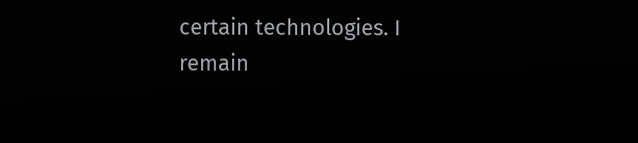certain technologies. I remain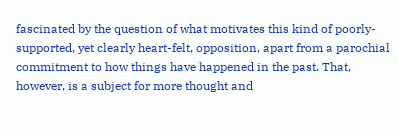fascinated by the question of what motivates this kind of poorly-supported, yet clearly heart-felt, opposition, apart from a parochial commitment to how things have happened in the past. That, however, is a subject for more thought and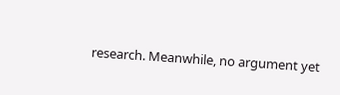research. Meanwhile, no argument yet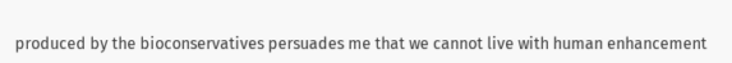produced by the bioconservatives persuades me that we cannot live with human enhancement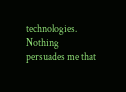technologies. Nothing persuades me that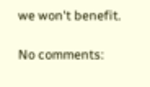we won't benefit.

No comments: